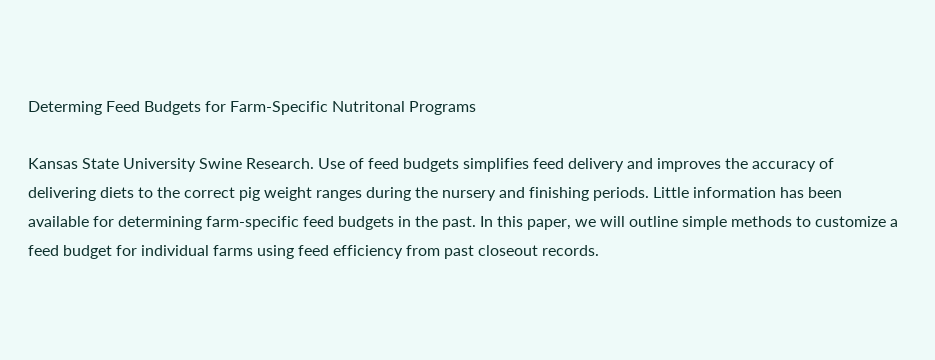Determing Feed Budgets for Farm-Specific Nutritonal Programs

Kansas State University Swine Research. Use of feed budgets simplifies feed delivery and improves the accuracy of delivering diets to the correct pig weight ranges during the nursery and finishing periods. Little information has been available for determining farm-specific feed budgets in the past. In this paper, we will outline simple methods to customize a feed budget for individual farms using feed efficiency from past closeout records.